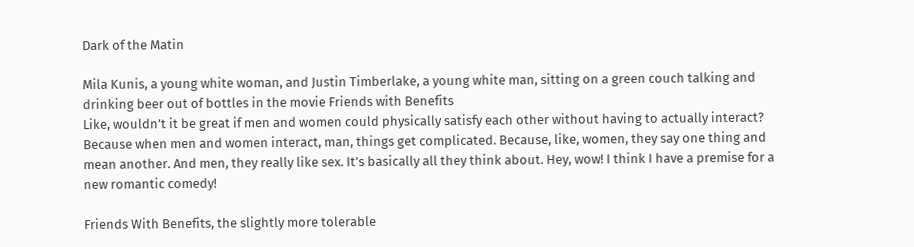Dark of the Matin

Mila Kunis, a young white woman, and Justin Timberlake, a young white man, sitting on a green couch talking and drinking beer out of bottles in the movie Friends with Benefits
Like, wouldn’t it be great if men and women could physically satisfy each other without having to actually interact? Because when men and women interact, man, things get complicated. Because, like, women, they say one thing and mean another. And men, they really like sex. It’s basically all they think about. Hey, wow! I think I have a premise for a new romantic comedy!

Friends With Benefits, the slightly more tolerable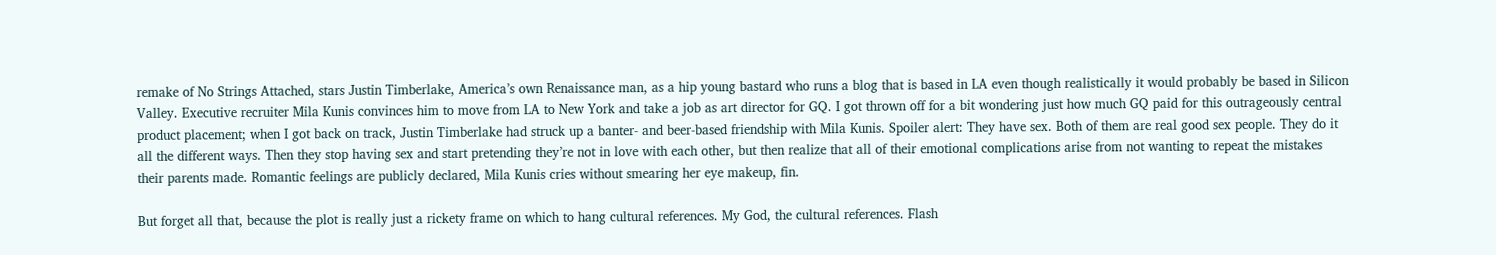remake of No Strings Attached, stars Justin Timberlake, America’s own Renaissance man, as a hip young bastard who runs a blog that is based in LA even though realistically it would probably be based in Silicon Valley. Executive recruiter Mila Kunis convinces him to move from LA to New York and take a job as art director for GQ. I got thrown off for a bit wondering just how much GQ paid for this outrageously central product placement; when I got back on track, Justin Timberlake had struck up a banter- and beer-based friendship with Mila Kunis. Spoiler alert: They have sex. Both of them are real good sex people. They do it all the different ways. Then they stop having sex and start pretending they’re not in love with each other, but then realize that all of their emotional complications arise from not wanting to repeat the mistakes their parents made. Romantic feelings are publicly declared, Mila Kunis cries without smearing her eye makeup, fin.

But forget all that, because the plot is really just a rickety frame on which to hang cultural references. My God, the cultural references. Flash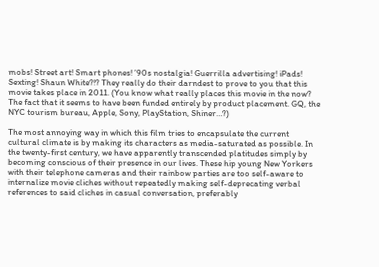mobs! Street art! Smart phones! ’90s nostalgia! Guerrilla advertising! iPads! Sexting! Shaun White?!? They really do their darndest to prove to you that this movie takes place in 2011. (You know what really places this movie in the now? The fact that it seems to have been funded entirely by product placement. GQ, the NYC tourism bureau, Apple, Sony, PlayStation, Shiner…?)

The most annoying way in which this film tries to encapsulate the current cultural climate is by making its characters as media-saturated as possible. In the twenty-first century, we have apparently transcended platitudes simply by becoming conscious of their presence in our lives. These hip young New Yorkers with their telephone cameras and their rainbow parties are too self-aware to internalize movie cliches without repeatedly making self-deprecating verbal references to said cliches in casual conversation, preferably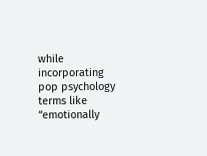while incorporating pop psychology terms like “emotionally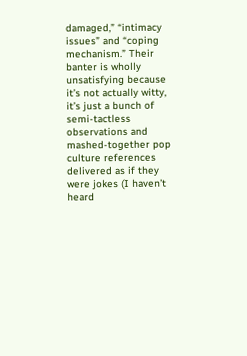damaged,” “intimacy issues” and “coping mechanism.” Their banter is wholly unsatisfying because it’s not actually witty, it’s just a bunch of semi-tactless observations and mashed-together pop culture references delivered as if they were jokes (I haven’t heard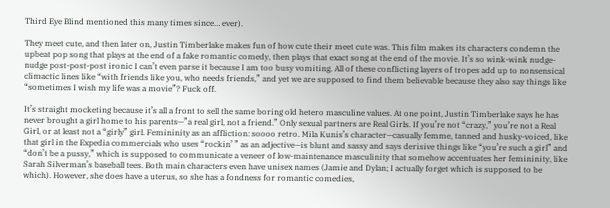Third Eye Blind mentioned this many times since… ever).

They meet cute, and then later on, Justin Timberlake makes fun of how cute their meet cute was. This film makes its characters condemn the upbeat pop song that plays at the end of a fake romantic comedy, then plays that exact song at the end of the movie. It’s so wink-wink nudge-nudge post-post-post ironic I can’t even parse it because I am too busy vomiting. All of these conflicting layers of tropes add up to nonsensical climactic lines like “with friends like you, who needs friends,” and yet we are supposed to find them believable because they also say things like “sometimes I wish my life was a movie”? Fuck off.

It’s straight mocketing because it’s all a front to sell the same boring old hetero masculine values. At one point, Justin Timberlake says he has never brought a girl home to his parents—”a real girl, not a friend.” Only sexual partners are Real Girls. If you’re not “crazy,” you’re not a Real Girl, or at least not a “girly” girl. Femininity as an affliction: soooo retro. Mila Kunis’s character—casually femme, tanned and husky-voiced, like that girl in the Expedia commercials who uses “rockin’ ” as an adjective—is blunt and sassy and says derisive things like “you’re such a girl” and “don’t be a pussy,” which is supposed to communicate a veneer of low-maintenance masculinity that somehow accentuates her femininity, like Sarah Silverman’s baseball tees. Both main characters even have unisex names (Jamie and Dylan; I actually forget which is supposed to be which). However, she does have a uterus, so she has a fondness for romantic comedies,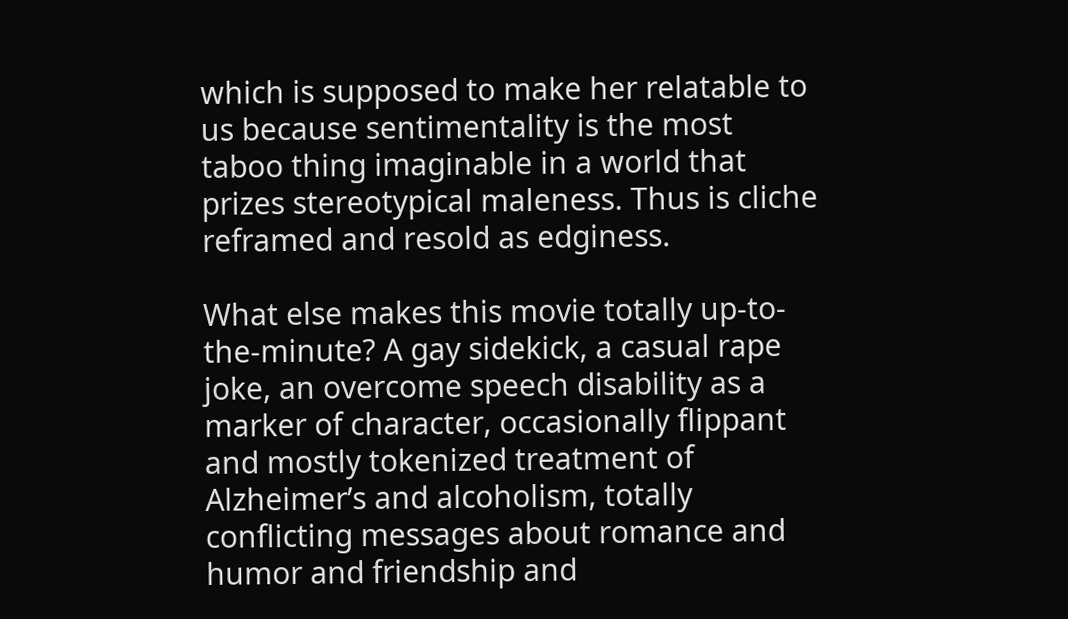which is supposed to make her relatable to us because sentimentality is the most taboo thing imaginable in a world that prizes stereotypical maleness. Thus is cliche reframed and resold as edginess.

What else makes this movie totally up-to-the-minute? A gay sidekick, a casual rape joke, an overcome speech disability as a marker of character, occasionally flippant and mostly tokenized treatment of Alzheimer’s and alcoholism, totally conflicting messages about romance and humor and friendship and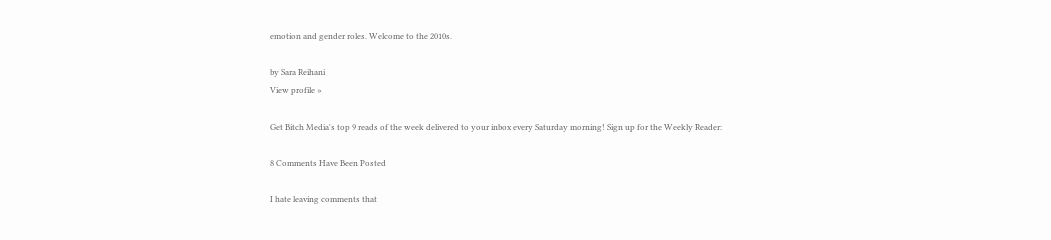emotion and gender roles. Welcome to the 2010s.

by Sara Reihani
View profile »

Get Bitch Media's top 9 reads of the week delivered to your inbox every Saturday morning! Sign up for the Weekly Reader:

8 Comments Have Been Posted

I hate leaving comments that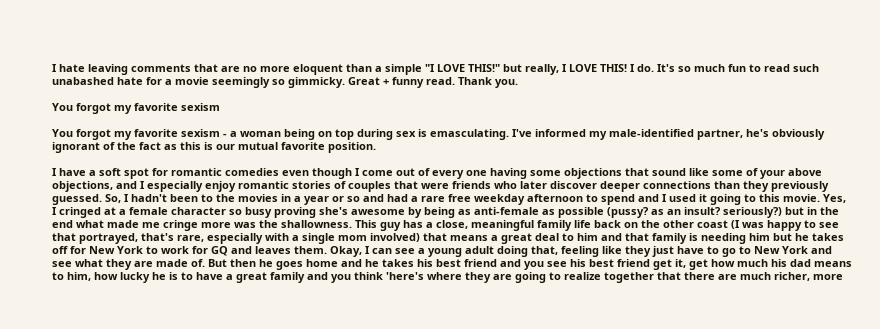I hate leaving comments that are no more eloquent than a simple "I LOVE THIS!" but really, I LOVE THIS! I do. It's so much fun to read such unabashed hate for a movie seemingly so gimmicky. Great + funny read. Thank you.

You forgot my favorite sexism

You forgot my favorite sexism - a woman being on top during sex is emasculating. I've informed my male-identified partner, he's obviously ignorant of the fact as this is our mutual favorite position.

I have a soft spot for romantic comedies even though I come out of every one having some objections that sound like some of your above objections, and I especially enjoy romantic stories of couples that were friends who later discover deeper connections than they previously guessed. So, I hadn't been to the movies in a year or so and had a rare free weekday afternoon to spend and I used it going to this movie. Yes, I cringed at a female character so busy proving she's awesome by being as anti-female as possible (pussy? as an insult? seriously?) but in the end what made me cringe more was the shallowness. This guy has a close, meaningful family life back on the other coast (I was happy to see that portrayed, that's rare, especially with a single mom involved) that means a great deal to him and that family is needing him but he takes off for New York to work for GQ and leaves them. Okay, I can see a young adult doing that, feeling like they just have to go to New York and see what they are made of. But then he goes home and he takes his best friend and you see his best friend get it, get how much his dad means to him, how lucky he is to have a great family and you think 'here's where they are going to realize together that there are much richer, more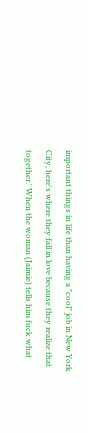important things in life than having a "cool" job in New York City, here's where they fall in love because they realize that together.' When the woman (Jaimie) tells him fuck what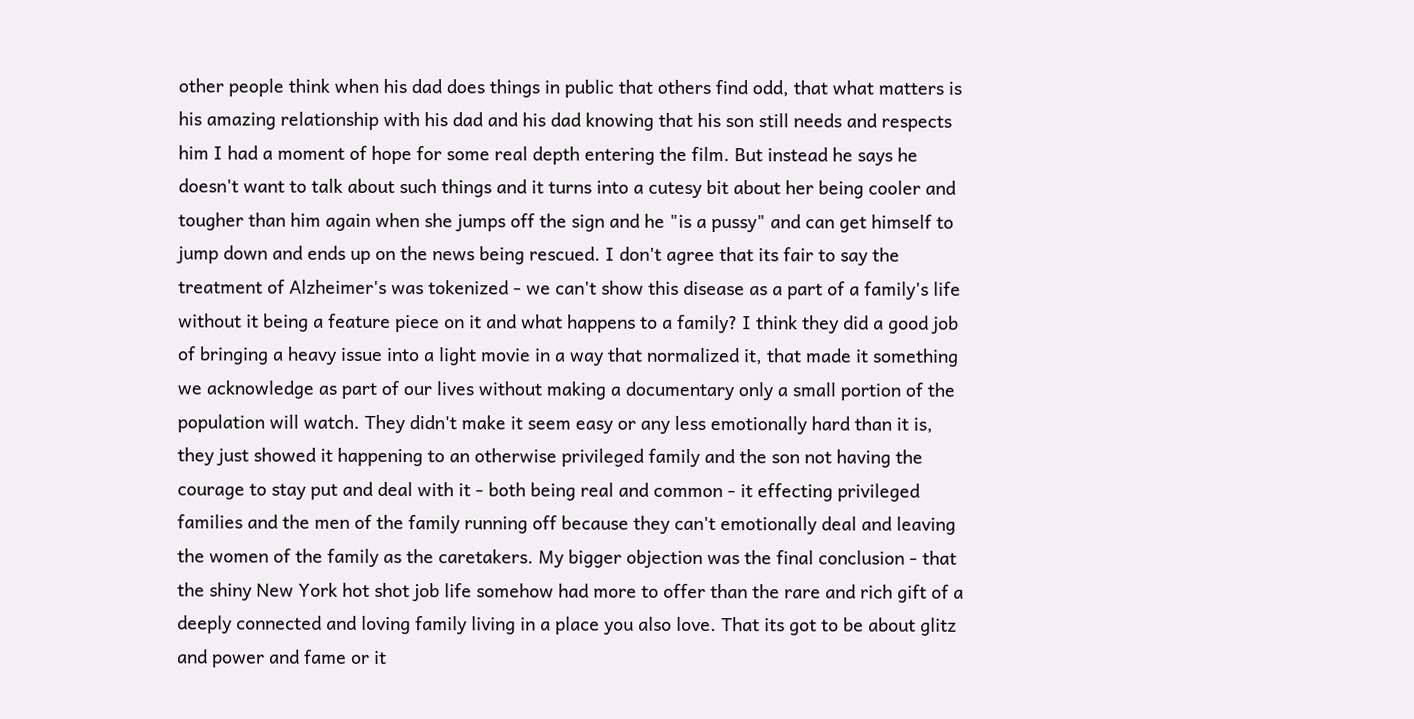other people think when his dad does things in public that others find odd, that what matters is his amazing relationship with his dad and his dad knowing that his son still needs and respects him I had a moment of hope for some real depth entering the film. But instead he says he doesn't want to talk about such things and it turns into a cutesy bit about her being cooler and tougher than him again when she jumps off the sign and he "is a pussy" and can get himself to jump down and ends up on the news being rescued. I don't agree that its fair to say the treatment of Alzheimer's was tokenized - we can't show this disease as a part of a family's life without it being a feature piece on it and what happens to a family? I think they did a good job of bringing a heavy issue into a light movie in a way that normalized it, that made it something we acknowledge as part of our lives without making a documentary only a small portion of the population will watch. They didn't make it seem easy or any less emotionally hard than it is, they just showed it happening to an otherwise privileged family and the son not having the courage to stay put and deal with it - both being real and common - it effecting privileged families and the men of the family running off because they can't emotionally deal and leaving the women of the family as the caretakers. My bigger objection was the final conclusion - that the shiny New York hot shot job life somehow had more to offer than the rare and rich gift of a deeply connected and loving family living in a place you also love. That its got to be about glitz and power and fame or it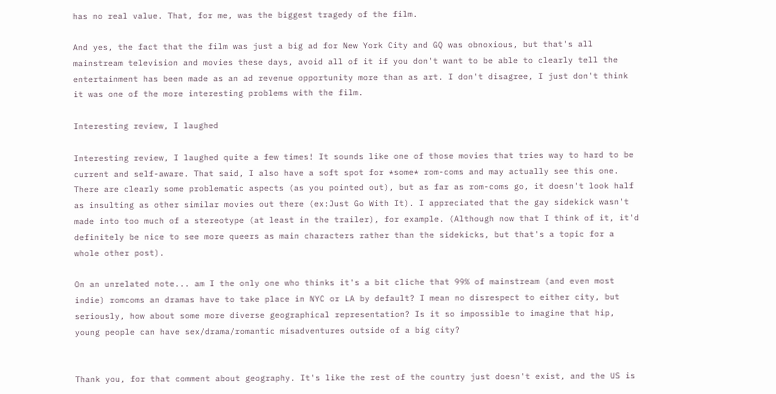has no real value. That, for me, was the biggest tragedy of the film.

And yes, the fact that the film was just a big ad for New York City and GQ was obnoxious, but that's all mainstream television and movies these days, avoid all of it if you don't want to be able to clearly tell the entertainment has been made as an ad revenue opportunity more than as art. I don't disagree, I just don't think it was one of the more interesting problems with the film.

Interesting review, I laughed

Interesting review, I laughed quite a few times! It sounds like one of those movies that tries way to hard to be current and self-aware. That said, I also have a soft spot for *some* rom-coms and may actually see this one. There are clearly some problematic aspects (as you pointed out), but as far as rom-coms go, it doesn't look half as insulting as other similar movies out there (ex:Just Go With It). I appreciated that the gay sidekick wasn't made into too much of a stereotype (at least in the trailer), for example. (Although now that I think of it, it'd definitely be nice to see more queers as main characters rather than the sidekicks, but that's a topic for a whole other post).

On an unrelated note... am I the only one who thinks it's a bit cliche that 99% of mainstream (and even most indie) romcoms an dramas have to take place in NYC or LA by default? I mean no disrespect to either city, but seriously, how about some more diverse geographical representation? Is it so impossible to imagine that hip, young people can have sex/drama/romantic misadventures outside of a big city?


Thank you, for that comment about geography. It's like the rest of the country just doesn't exist, and the US is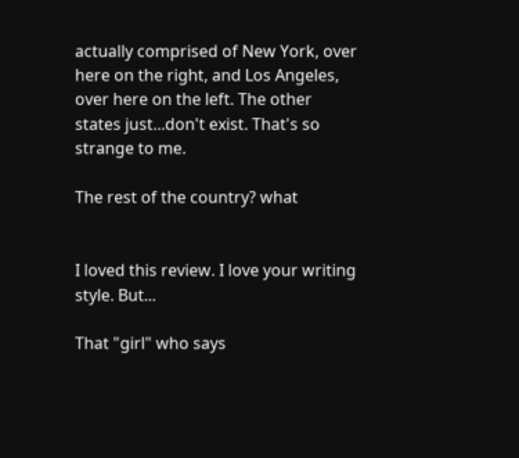actually comprised of New York, over here on the right, and Los Angeles, over here on the left. The other states just...don't exist. That's so strange to me.

The rest of the country? what


I loved this review. I love your writing style. But...

That "girl" who says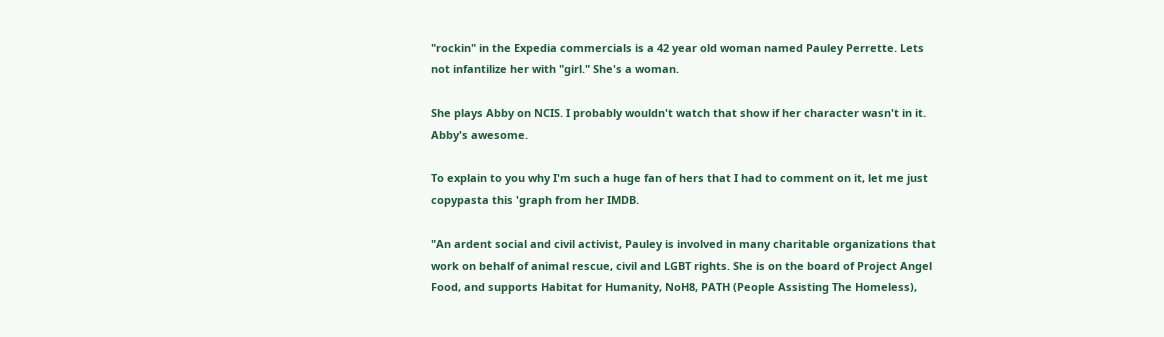"rockin" in the Expedia commercials is a 42 year old woman named Pauley Perrette. Lets not infantilize her with "girl." She's a woman.

She plays Abby on NCIS. I probably wouldn't watch that show if her character wasn't in it. Abby's awesome.

To explain to you why I'm such a huge fan of hers that I had to comment on it, let me just copypasta this 'graph from her IMDB.

"An ardent social and civil activist, Pauley is involved in many charitable organizations that work on behalf of animal rescue, civil and LGBT rights. She is on the board of Project Angel Food, and supports Habitat for Humanity, NoH8, PATH (People Assisting The Homeless),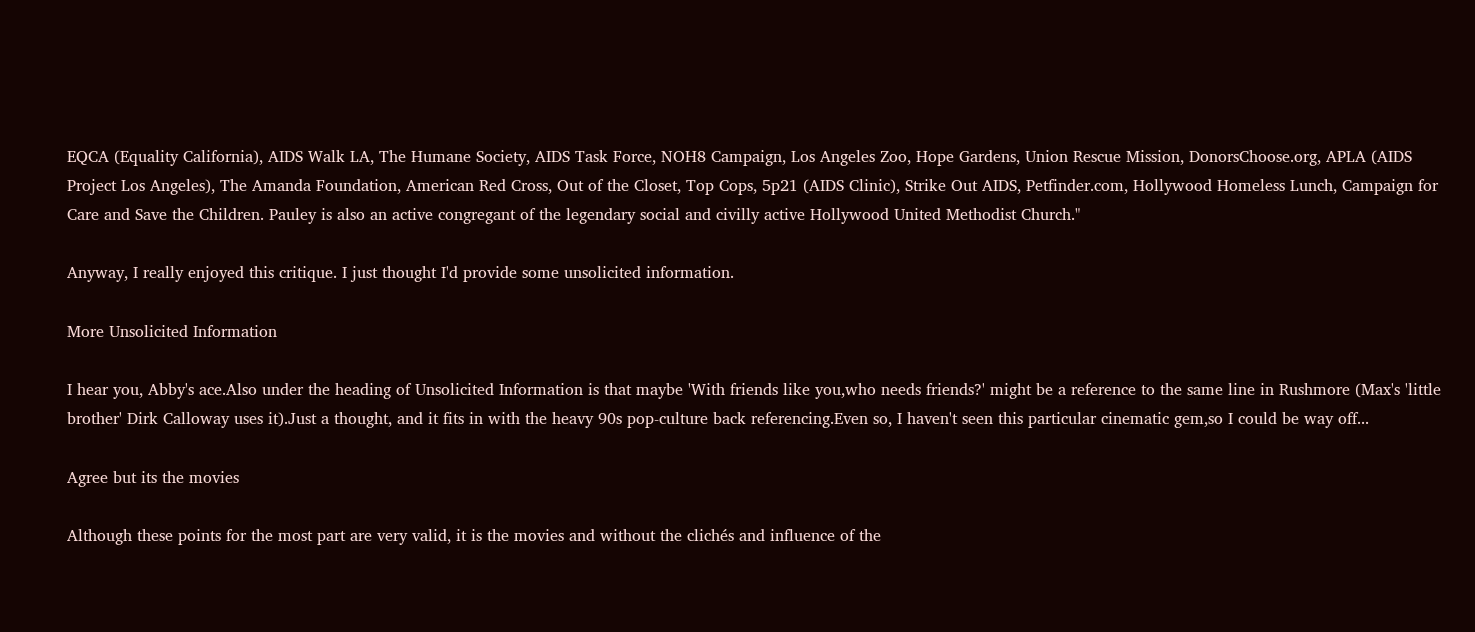EQCA (Equality California), AIDS Walk LA, The Humane Society, AIDS Task Force, NOH8 Campaign, Los Angeles Zoo, Hope Gardens, Union Rescue Mission, DonorsChoose.org, APLA (AIDS Project Los Angeles), The Amanda Foundation, American Red Cross, Out of the Closet, Top Cops, 5p21 (AIDS Clinic), Strike Out AIDS, Petfinder.com, Hollywood Homeless Lunch, Campaign for Care and Save the Children. Pauley is also an active congregant of the legendary social and civilly active Hollywood United Methodist Church."

Anyway, I really enjoyed this critique. I just thought I'd provide some unsolicited information.

More Unsolicited Information

I hear you, Abby's ace.Also under the heading of Unsolicited Information is that maybe 'With friends like you,who needs friends?' might be a reference to the same line in Rushmore (Max's 'little brother' Dirk Calloway uses it).Just a thought, and it fits in with the heavy 90s pop-culture back referencing.Even so, I haven't seen this particular cinematic gem,so I could be way off...

Agree but its the movies

Although these points for the most part are very valid, it is the movies and without the clichés and influence of the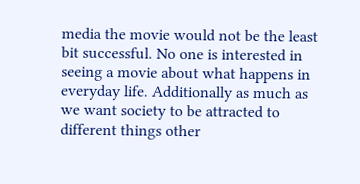media the movie would not be the least bit successful. No one is interested in seeing a movie about what happens in everyday life. Additionally as much as we want society to be attracted to different things other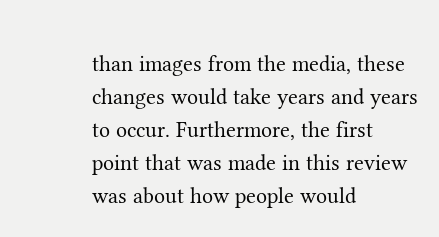than images from the media, these changes would take years and years to occur. Furthermore, the first point that was made in this review was about how people would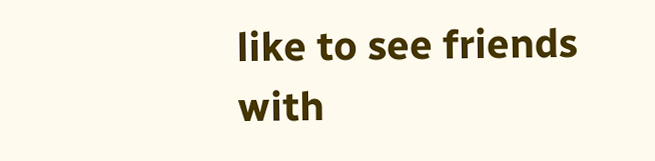like to see friends with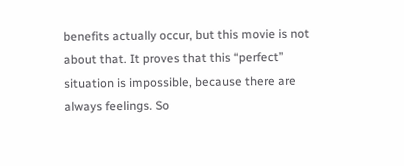benefits actually occur, but this movie is not about that. It proves that this “perfect” situation is impossible, because there are always feelings. So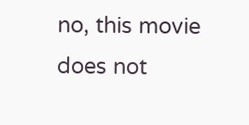no, this movie does not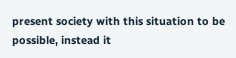present society with this situation to be possible, instead it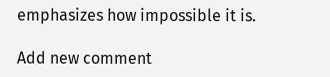emphasizes how impossible it is.

Add new comment